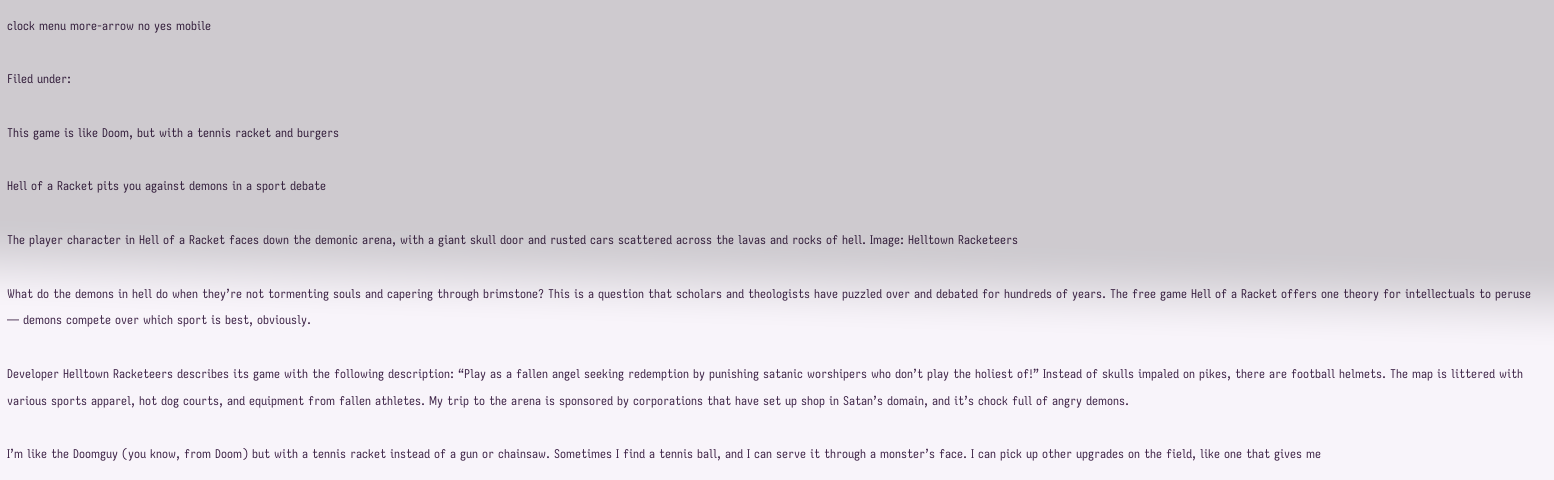clock menu more-arrow no yes mobile

Filed under:

This game is like Doom, but with a tennis racket and burgers

Hell of a Racket pits you against demons in a sport debate

The player character in Hell of a Racket faces down the demonic arena, with a giant skull door and rusted cars scattered across the lavas and rocks of hell. Image: Helltown Racketeers

What do the demons in hell do when they’re not tormenting souls and capering through brimstone? This is a question that scholars and theologists have puzzled over and debated for hundreds of years. The free game Hell of a Racket offers one theory for intellectuals to peruse — demons compete over which sport is best, obviously.

Developer Helltown Racketeers describes its game with the following description: “Play as a fallen angel seeking redemption by punishing satanic worshipers who don’t play the holiest of!” Instead of skulls impaled on pikes, there are football helmets. The map is littered with various sports apparel, hot dog courts, and equipment from fallen athletes. My trip to the arena is sponsored by corporations that have set up shop in Satan’s domain, and it’s chock full of angry demons.

I’m like the Doomguy (you know, from Doom) but with a tennis racket instead of a gun or chainsaw. Sometimes I find a tennis ball, and I can serve it through a monster’s face. I can pick up other upgrades on the field, like one that gives me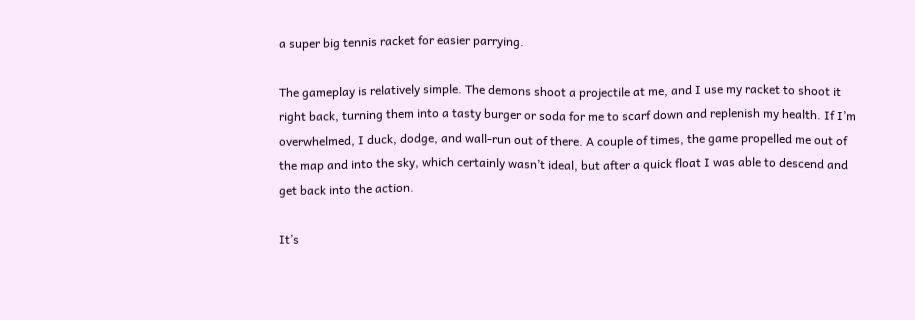a super big tennis racket for easier parrying.

The gameplay is relatively simple. The demons shoot a projectile at me, and I use my racket to shoot it right back, turning them into a tasty burger or soda for me to scarf down and replenish my health. If I’m overwhelmed, I duck, dodge, and wall-run out of there. A couple of times, the game propelled me out of the map and into the sky, which certainly wasn’t ideal, but after a quick float I was able to descend and get back into the action.

It’s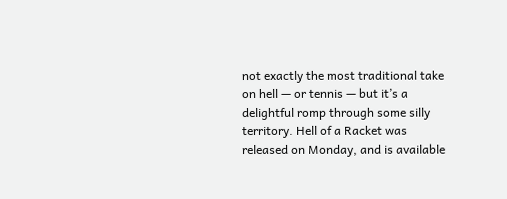not exactly the most traditional take on hell — or tennis — but it’s a delightful romp through some silly territory. Hell of a Racket was released on Monday, and is available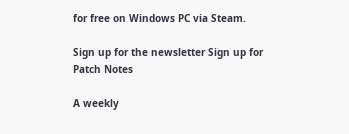for free on Windows PC via Steam.

Sign up for the newsletter Sign up for Patch Notes

A weekly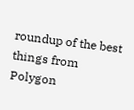roundup of the best things from Polygon